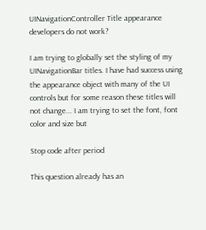UINavigationController Title appearance developers do not work?

I am trying to globally set the styling of my UINavigationBar titles. I have had success using the appearance object with many of the UI controls but for some reason these titles will not change... I am trying to set the font, font color and size but

Stop code after period

This question already has an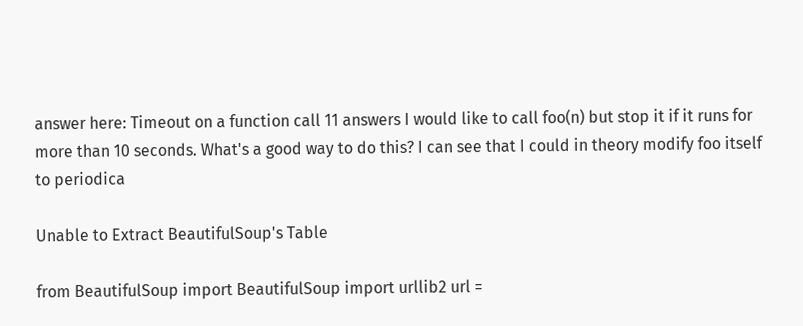answer here: Timeout on a function call 11 answers I would like to call foo(n) but stop it if it runs for more than 10 seconds. What's a good way to do this? I can see that I could in theory modify foo itself to periodica

Unable to Extract BeautifulSoup's Table

from BeautifulSoup import BeautifulSoup import urllib2 url =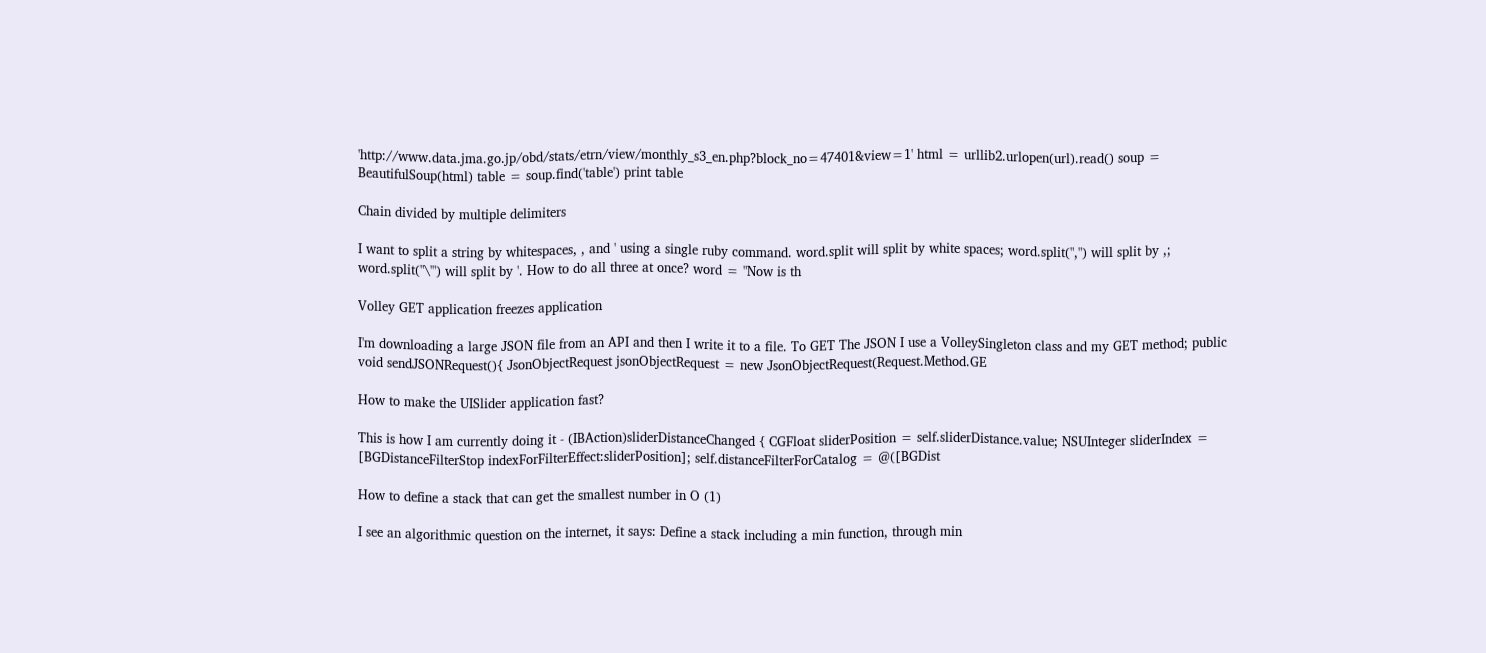'http://www.data.jma.go.jp/obd/stats/etrn/view/monthly_s3_en.php?block_no=47401&view=1' html = urllib2.urlopen(url).read() soup = BeautifulSoup(html) table = soup.find('table') print table

Chain divided by multiple delimiters

I want to split a string by whitespaces, , and ' using a single ruby command. word.split will split by white spaces; word.split(",") will split by ,; word.split("\'") will split by '. How to do all three at once? word = "Now is th

Volley GET application freezes application

I'm downloading a large JSON file from an API and then I write it to a file. To GET The JSON I use a VolleySingleton class and my GET method; public void sendJSONRequest(){ JsonObjectRequest jsonObjectRequest = new JsonObjectRequest(Request.Method.GE

How to make the UISlider application fast?

This is how I am currently doing it - (IBAction)sliderDistanceChanged { CGFloat sliderPosition = self.sliderDistance.value; NSUInteger sliderIndex = [BGDistanceFilterStop indexForFilterEffect:sliderPosition]; self.distanceFilterForCatalog = @([BGDist

How to define a stack that can get the smallest number in O (1)

I see an algorithmic question on the internet, it says: Define a stack including a min function, through min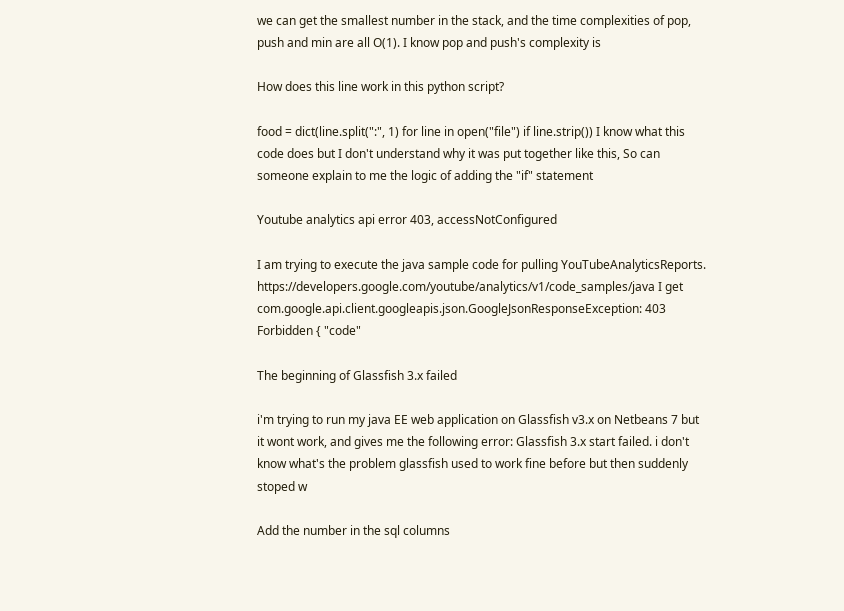we can get the smallest number in the stack, and the time complexities of pop, push and min are all O(1). I know pop and push's complexity is

How does this line work in this python script?

food = dict(line.split(":", 1) for line in open("file") if line.strip()) I know what this code does but I don't understand why it was put together like this, So can someone explain to me the logic of adding the "if" statement

Youtube analytics api error 403, accessNotConfigured

I am trying to execute the java sample code for pulling YouTubeAnalyticsReports. https://developers.google.com/youtube/analytics/v1/code_samples/java I get com.google.api.client.googleapis.json.GoogleJsonResponseException: 403 Forbidden { "code"

The beginning of Glassfish 3.x failed

i'm trying to run my java EE web application on Glassfish v3.x on Netbeans 7 but it wont work, and gives me the following error: Glassfish 3.x start failed. i don't know what's the problem glassfish used to work fine before but then suddenly stoped w

Add the number in the sql columns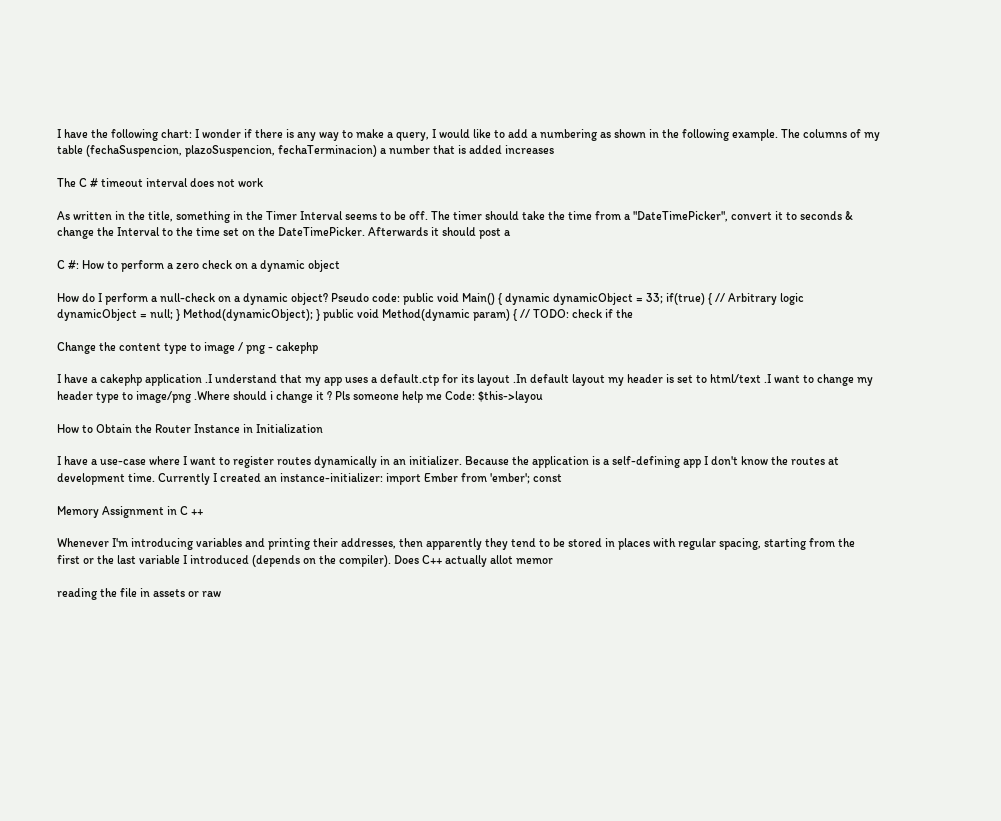I have the following chart: I wonder if there is any way to make a query, I would like to add a numbering as shown in the following example. The columns of my table (fechaSuspencion, plazoSuspencion, fechaTerminacion) a number that is added increases

The C # timeout interval does not work

As written in the title, something in the Timer Interval seems to be off. The timer should take the time from a "DateTimePicker", convert it to seconds & change the Interval to the time set on the DateTimePicker. Afterwards it should post a

C #: How to perform a zero check on a dynamic object

How do I perform a null-check on a dynamic object? Pseudo code: public void Main() { dynamic dynamicObject = 33; if(true) { // Arbitrary logic dynamicObject = null; } Method(dynamicObject); } public void Method(dynamic param) { // TODO: check if the

Change the content type to image / png - cakephp

I have a cakephp application .I understand that my app uses a default.ctp for its layout .In default layout my header is set to html/text .I want to change my header type to image/png .Where should i change it ? Pls someone help me Code: $this->layou

How to Obtain the Router Instance in Initialization

I have a use-case where I want to register routes dynamically in an initializer. Because the application is a self-defining app I don't know the routes at development time. Currently I created an instance-initializer: import Ember from 'ember'; const

Memory Assignment in C ++

Whenever I'm introducing variables and printing their addresses, then apparently they tend to be stored in places with regular spacing, starting from the first or the last variable I introduced (depends on the compiler). Does C++ actually allot memor

reading the file in assets or raw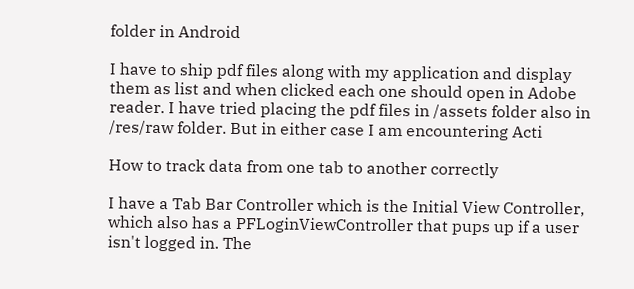folder in Android

I have to ship pdf files along with my application and display them as list and when clicked each one should open in Adobe reader. I have tried placing the pdf files in /assets folder also in /res/raw folder. But in either case I am encountering Acti

How to track data from one tab to another correctly

I have a Tab Bar Controller which is the Initial View Controller, which also has a PFLoginViewController that pups up if a user isn't logged in. The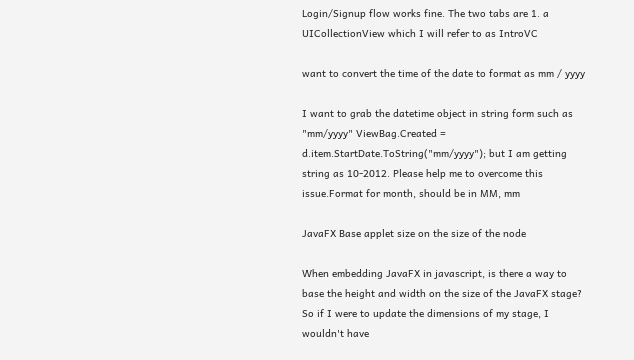Login/Signup flow works fine. The two tabs are 1. a UICollectionView which I will refer to as IntroVC

want to convert the time of the date to format as mm / yyyy

I want to grab the datetime object in string form such as "mm/yyyy" ViewBag.Created = d.item.StartDate.ToString("mm/yyyy"); but I am getting string as 10-2012. Please help me to overcome this issue.Format for month, should be in MM, mm

JavaFX Base applet size on the size of the node

When embedding JavaFX in javascript, is there a way to base the height and width on the size of the JavaFX stage? So if I were to update the dimensions of my stage, I wouldn't have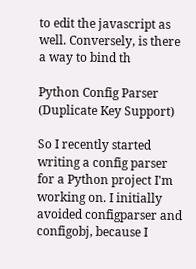to edit the javascript as well. Conversely, is there a way to bind th

Python Config Parser (Duplicate Key Support)

So I recently started writing a config parser for a Python project I'm working on. I initially avoided configparser and configobj, because I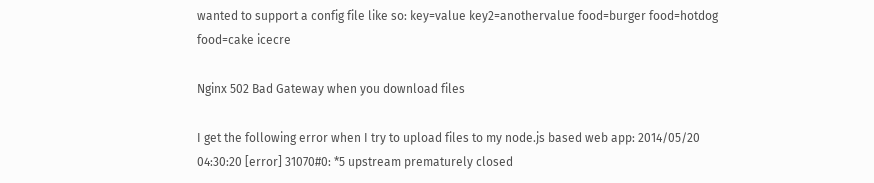wanted to support a config file like so: key=value key2=anothervalue food=burger food=hotdog food=cake icecre

Nginx 502 Bad Gateway when you download files

I get the following error when I try to upload files to my node.js based web app: 2014/05/20 04:30:20 [error] 31070#0: *5 upstream prematurely closed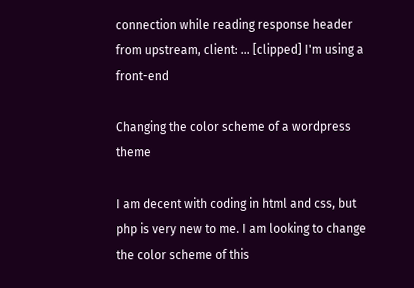connection while reading response header from upstream, client: ... [clipped] I'm using a front-end

Changing the color scheme of a wordpress theme

I am decent with coding in html and css, but php is very new to me. I am looking to change the color scheme of this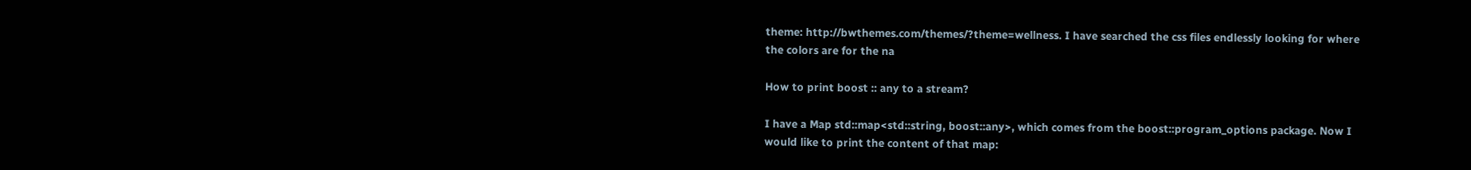theme: http://bwthemes.com/themes/?theme=wellness. I have searched the css files endlessly looking for where the colors are for the na

How to print boost :: any to a stream?

I have a Map std::map<std::string, boost::any>, which comes from the boost::program_options package. Now I would like to print the content of that map: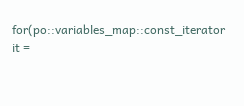for(po::variables_map::const_iterator it =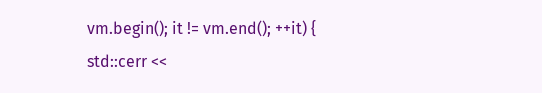vm.begin(); it != vm.end(); ++it) { std::cerr <<